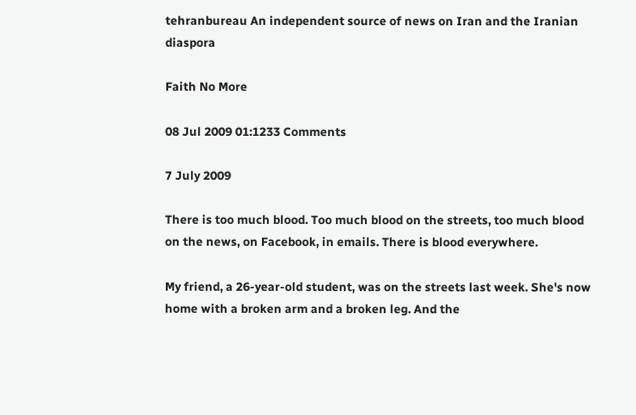tehranbureau An independent source of news on Iran and the Iranian diaspora

Faith No More

08 Jul 2009 01:1233 Comments

7 July 2009

There is too much blood. Too much blood on the streets, too much blood on the news, on Facebook, in emails. There is blood everywhere.

My friend, a 26-year-old student, was on the streets last week. She's now home with a broken arm and a broken leg. And the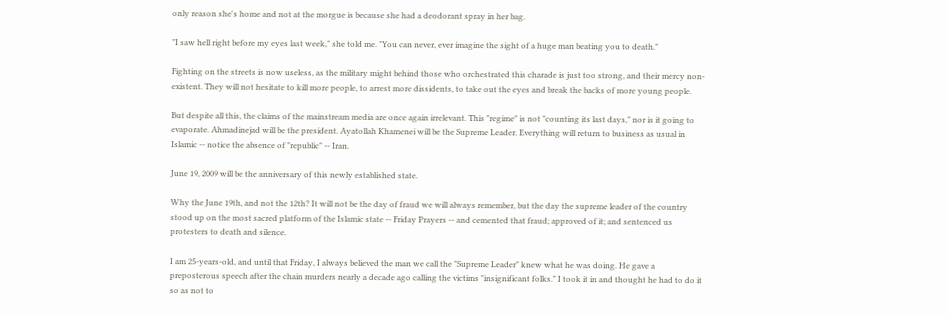only reason she's home and not at the morgue is because she had a deodorant spray in her bag.

"I saw hell right before my eyes last week," she told me. "You can never, ever imagine the sight of a huge man beating you to death."

Fighting on the streets is now useless, as the military might behind those who orchestrated this charade is just too strong, and their mercy non-existent. They will not hesitate to kill more people, to arrest more dissidents, to take out the eyes and break the backs of more young people.

But despite all this, the claims of the mainstream media are once again irrelevant. This "regime" is not "counting its last days," nor is it going to evaporate. Ahmadinejad will be the president. Ayatollah Khamenei will be the Supreme Leader. Everything will return to business as usual in Islamic -- notice the absence of "republic" -- Iran.

June 19, 2009 will be the anniversary of this newly established state.

Why the June 19th, and not the 12th? It will not be the day of fraud we will always remember, but the day the supreme leader of the country stood up on the most sacred platform of the Islamic state -- Friday Prayers -- and cemented that fraud; approved of it; and sentenced us protesters to death and silence.

I am 25-years-old, and until that Friday, I always believed the man we call the "Supreme Leader" knew what he was doing. He gave a preposterous speech after the chain murders nearly a decade ago calling the victims "insignificant folks." I took it in and thought he had to do it so as not to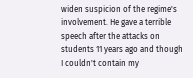widen suspicion of the regime's involvement. He gave a terrible speech after the attacks on students 11 years ago and though I couldn't contain my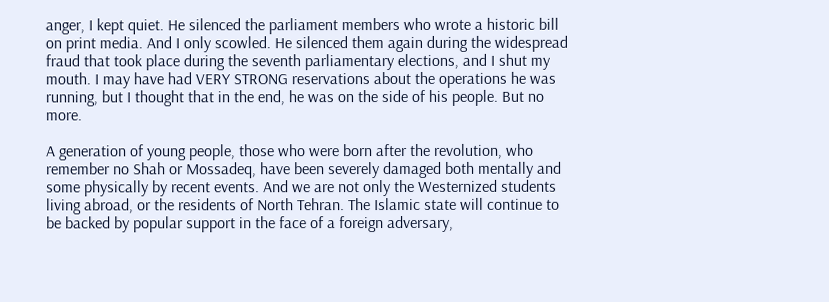anger, I kept quiet. He silenced the parliament members who wrote a historic bill on print media. And I only scowled. He silenced them again during the widespread fraud that took place during the seventh parliamentary elections, and I shut my mouth. I may have had VERY STRONG reservations about the operations he was running, but I thought that in the end, he was on the side of his people. But no more.

A generation of young people, those who were born after the revolution, who remember no Shah or Mossadeq, have been severely damaged both mentally and some physically by recent events. And we are not only the Westernized students living abroad, or the residents of North Tehran. The Islamic state will continue to be backed by popular support in the face of a foreign adversary,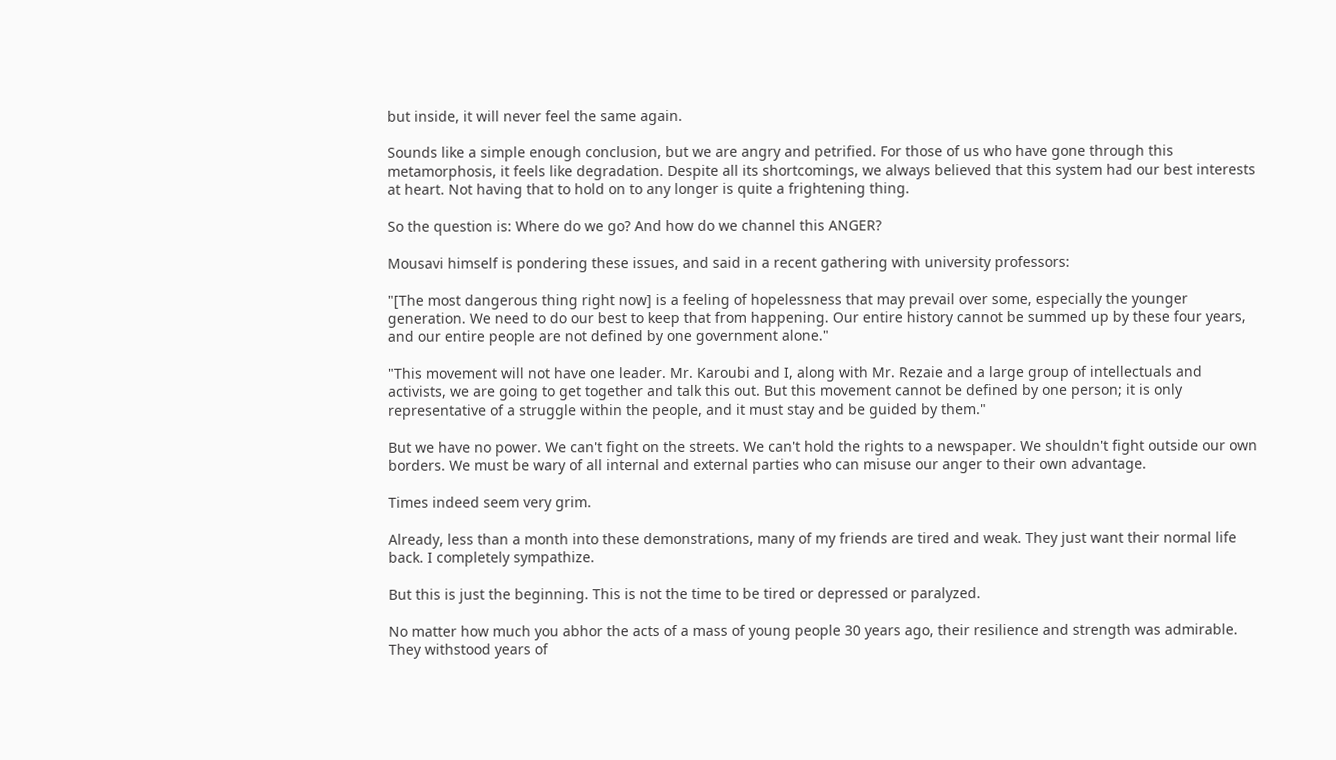but inside, it will never feel the same again.

Sounds like a simple enough conclusion, but we are angry and petrified. For those of us who have gone through this metamorphosis, it feels like degradation. Despite all its shortcomings, we always believed that this system had our best interests at heart. Not having that to hold on to any longer is quite a frightening thing.

So the question is: Where do we go? And how do we channel this ANGER?

Mousavi himself is pondering these issues, and said in a recent gathering with university professors:

"[The most dangerous thing right now] is a feeling of hopelessness that may prevail over some, especially the younger generation. We need to do our best to keep that from happening. Our entire history cannot be summed up by these four years, and our entire people are not defined by one government alone."

"This movement will not have one leader. Mr. Karoubi and I, along with Mr. Rezaie and a large group of intellectuals and activists, we are going to get together and talk this out. But this movement cannot be defined by one person; it is only representative of a struggle within the people, and it must stay and be guided by them."

But we have no power. We can't fight on the streets. We can't hold the rights to a newspaper. We shouldn't fight outside our own borders. We must be wary of all internal and external parties who can misuse our anger to their own advantage.

Times indeed seem very grim.

Already, less than a month into these demonstrations, many of my friends are tired and weak. They just want their normal life back. I completely sympathize.

But this is just the beginning. This is not the time to be tired or depressed or paralyzed.

No matter how much you abhor the acts of a mass of young people 30 years ago, their resilience and strength was admirable. They withstood years of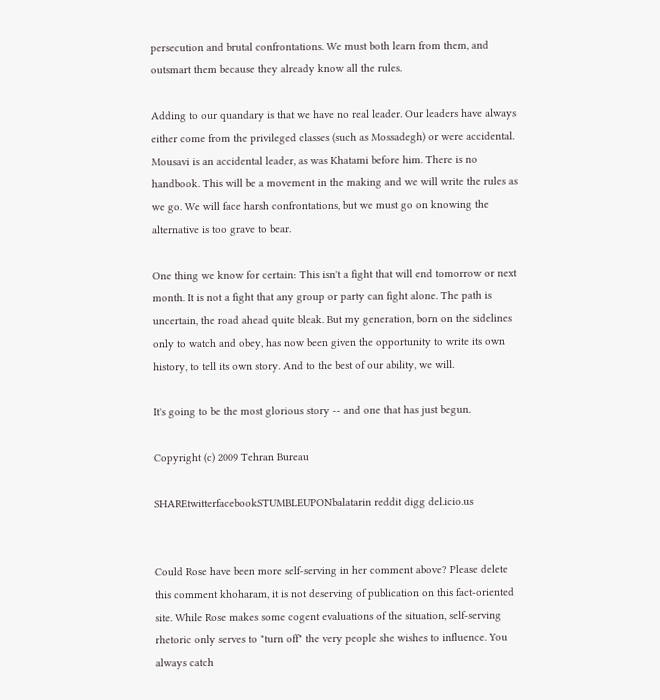persecution and brutal confrontations. We must both learn from them, and outsmart them because they already know all the rules.

Adding to our quandary is that we have no real leader. Our leaders have always either come from the privileged classes (such as Mossadegh) or were accidental. Mousavi is an accidental leader, as was Khatami before him. There is no handbook. This will be a movement in the making and we will write the rules as we go. We will face harsh confrontations, but we must go on knowing the alternative is too grave to bear.

One thing we know for certain: This isn't a fight that will end tomorrow or next month. It is not a fight that any group or party can fight alone. The path is uncertain, the road ahead quite bleak. But my generation, born on the sidelines only to watch and obey, has now been given the opportunity to write its own history, to tell its own story. And to the best of our ability, we will.

It's going to be the most glorious story -- and one that has just begun.

Copyright (c) 2009 Tehran Bureau

SHAREtwitterfacebookSTUMBLEUPONbalatarin reddit digg del.icio.us


Could Rose have been more self-serving in her comment above? Please delete this comment khoharam, it is not deserving of publication on this fact-oriented site. While Rose makes some cogent evaluations of the situation, self-serving rhetoric only serves to "turn off" the very people she wishes to influence. You always catch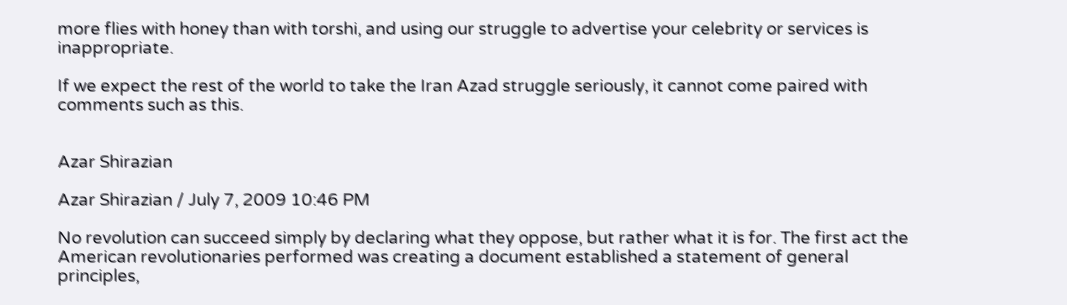more flies with honey than with torshi, and using our struggle to advertise your celebrity or services is inappropriate.

If we expect the rest of the world to take the Iran Azad struggle seriously, it cannot come paired with comments such as this.


Azar Shirazian

Azar Shirazian / July 7, 2009 10:46 PM

No revolution can succeed simply by declaring what they oppose, but rather what it is for. The first act the American revolutionaries performed was creating a document established a statement of general principles,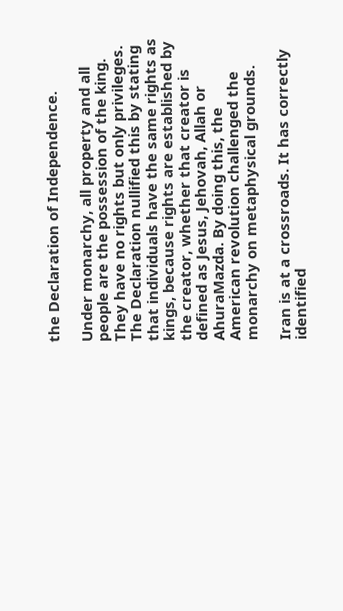the Declaration of Independence.

Under monarchy, all property and all people are the possession of the king. They have no rights but only privileges. The Declaration nullified this by stating that individuals have the same rights as kings, because rights are established by the creator, whether that creator is defined as Jesus, Jehovah, Allah or AhuraMazda. By doing this, the American revolution challenged the monarchy on metaphysical grounds.

Iran is at a crossroads. It has correctly identified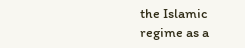the Islamic regime as a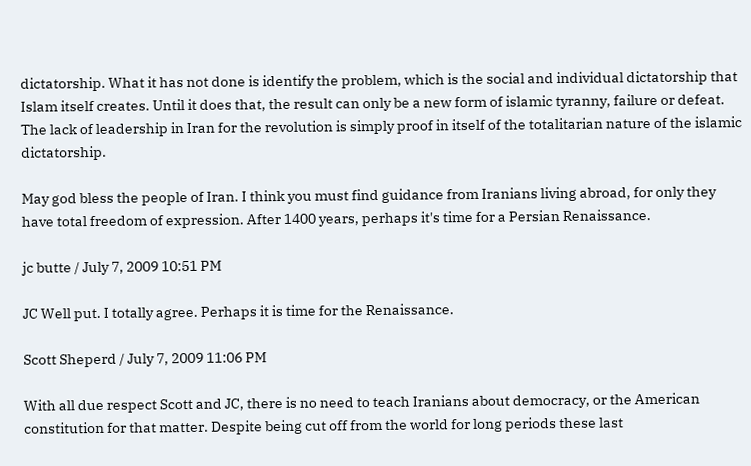dictatorship. What it has not done is identify the problem, which is the social and individual dictatorship that Islam itself creates. Until it does that, the result can only be a new form of islamic tyranny, failure or defeat. The lack of leadership in Iran for the revolution is simply proof in itself of the totalitarian nature of the islamic dictatorship.

May god bless the people of Iran. I think you must find guidance from Iranians living abroad, for only they have total freedom of expression. After 1400 years, perhaps it's time for a Persian Renaissance.

jc butte / July 7, 2009 10:51 PM

JC Well put. I totally agree. Perhaps it is time for the Renaissance.

Scott Sheperd / July 7, 2009 11:06 PM

With all due respect Scott and JC, there is no need to teach Iranians about democracy, or the American constitution for that matter. Despite being cut off from the world for long periods these last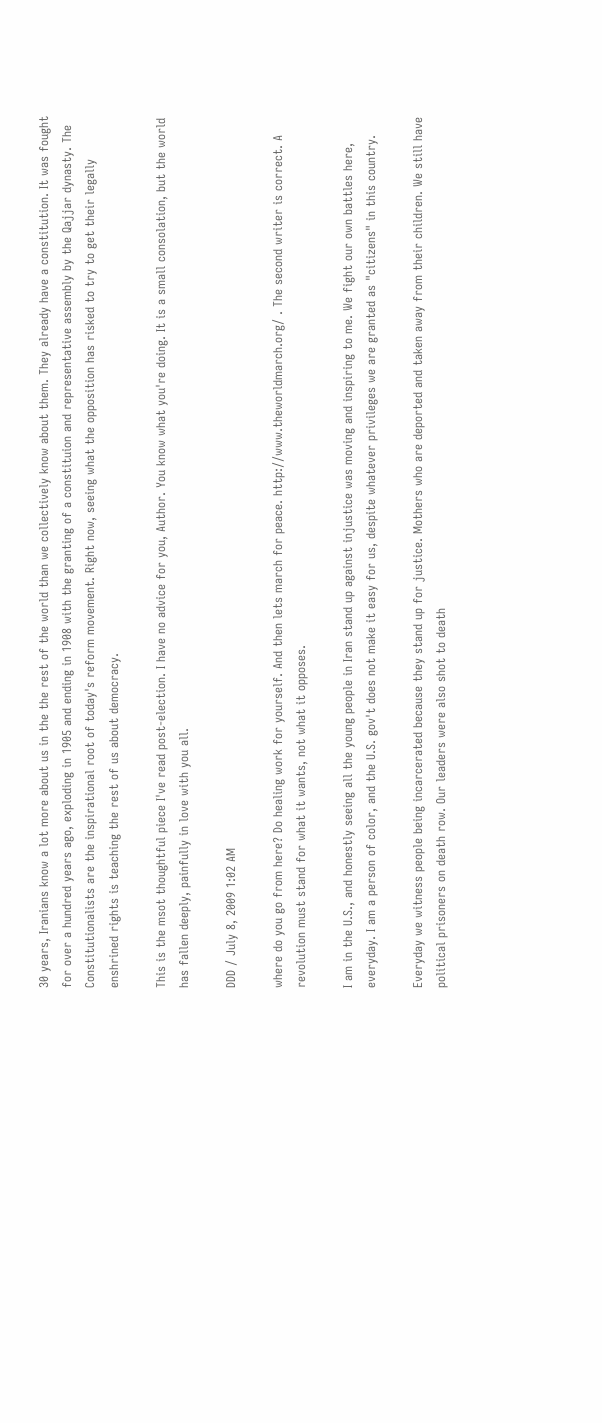30 years, Iranians know a lot more about us in the the rest of the world than we collectively know about them. They already have a constitution. It was fought for over a hundred years ago, exploding in 1905 and ending in 1908 with the granting of a constituion and representative assembly by the Qajjar dynasty. The Constitutionalists are the inspirational root of today's reform movement. Right now, seeing what the opposition has risked to try to get their legally enshrined rights is teaching the rest of us about democracy.

This is the msot thoughtful piece I've read post-election. I have no advice for you, Author. You know what you're doing. It is a small consolation, but the world has fallen deeply, painfully in love with you all.

DDD / July 8, 2009 1:02 AM

where do you go from here? Do healing work for yourself. And then lets march for peace. http://www.theworldmarch.org/ . The second writer is correct. A revolution must stand for what it wants, not what it opposes.

I am in the U.S., and honestly seeing all the young people in Iran stand up against injustice was moving and inspiring to me. We fight our own battles here, everyday. I am a person of color, and the U.S. gov't does not make it easy for us, despite whatever privileges we are granted as "citizens" in this country.

Everyday we witness people being incarcerated because they stand up for justice. Mothers who are deported and taken away from their children. We still have political prisoners on death row. Our leaders were also shot to death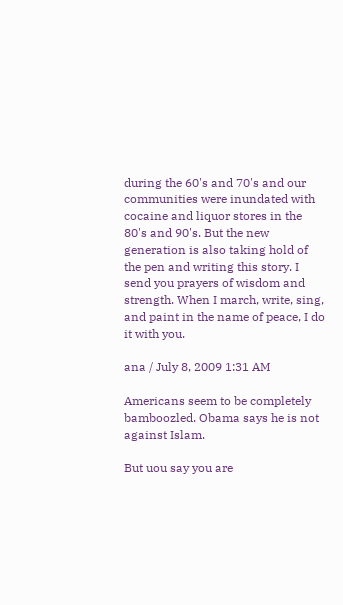during the 60's and 70's and our communities were inundated with cocaine and liquor stores in the 80's and 90's. But the new generation is also taking hold of the pen and writing this story. I send you prayers of wisdom and strength. When I march, write, sing, and paint in the name of peace, I do it with you.

ana / July 8, 2009 1:31 AM

Americans seem to be completely bamboozled. Obama says he is not against Islam.

But uou say you are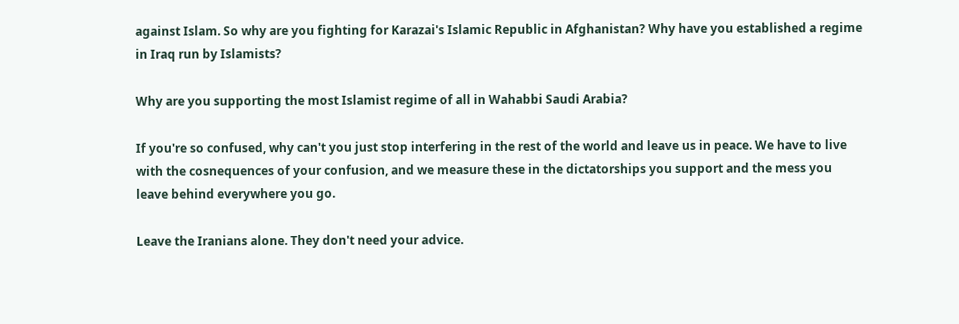against Islam. So why are you fighting for Karazai's Islamic Republic in Afghanistan? Why have you established a regime in Iraq run by Islamists?

Why are you supporting the most Islamist regime of all in Wahabbi Saudi Arabia?

If you're so confused, why can't you just stop interfering in the rest of the world and leave us in peace. We have to live with the cosnequences of your confusion, and we measure these in the dictatorships you support and the mess you leave behind everywhere you go.

Leave the Iranians alone. They don't need your advice.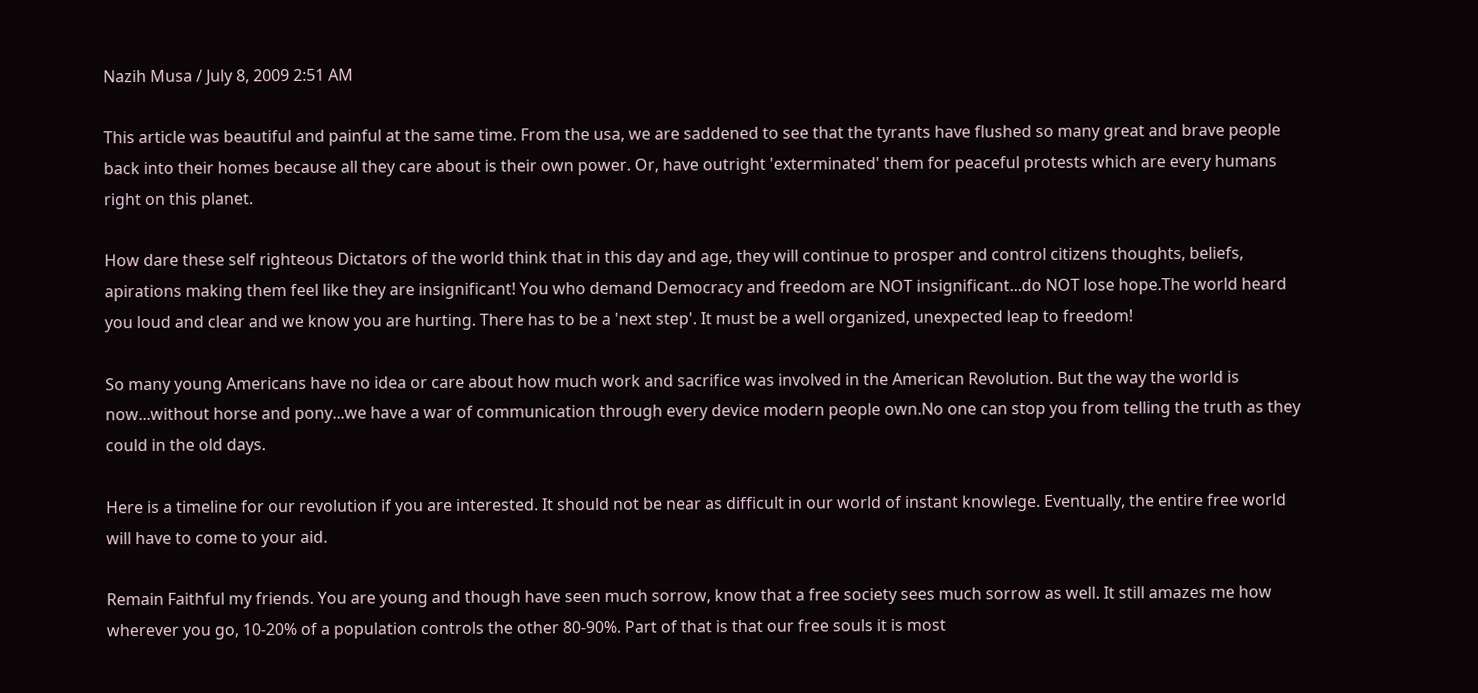Nazih Musa / July 8, 2009 2:51 AM

This article was beautiful and painful at the same time. From the usa, we are saddened to see that the tyrants have flushed so many great and brave people back into their homes because all they care about is their own power. Or, have outright 'exterminated' them for peaceful protests which are every humans right on this planet.

How dare these self righteous Dictators of the world think that in this day and age, they will continue to prosper and control citizens thoughts, beliefs, apirations making them feel like they are insignificant! You who demand Democracy and freedom are NOT insignificant...do NOT lose hope.The world heard you loud and clear and we know you are hurting. There has to be a 'next step'. It must be a well organized, unexpected leap to freedom!

So many young Americans have no idea or care about how much work and sacrifice was involved in the American Revolution. But the way the world is now...without horse and pony...we have a war of communication through every device modern people own.No one can stop you from telling the truth as they could in the old days.

Here is a timeline for our revolution if you are interested. It should not be near as difficult in our world of instant knowlege. Eventually, the entire free world will have to come to your aid.

Remain Faithful my friends. You are young and though have seen much sorrow, know that a free society sees much sorrow as well. It still amazes me how wherever you go, 10-20% of a population controls the other 80-90%. Part of that is that our free souls it is most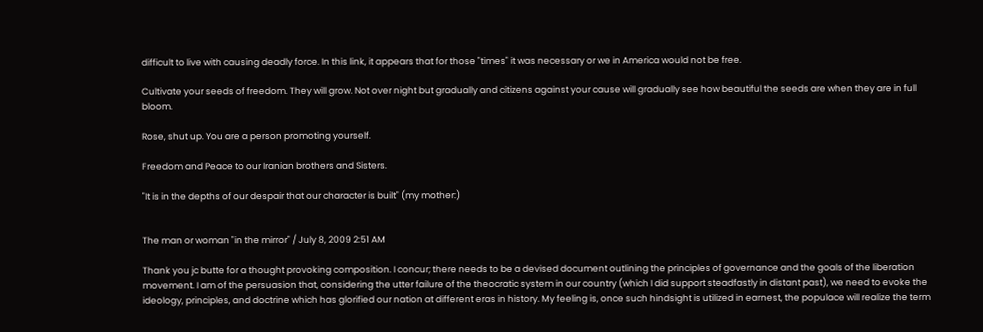difficult to live with causing deadly force. In this link, it appears that for those "times" it was necessary or we in America would not be free.

Cultivate your seeds of freedom. They will grow. Not over night but gradually and citizens against your cause will gradually see how beautiful the seeds are when they are in full bloom.

Rose, shut up. You are a person promoting yourself.

Freedom and Peace to our Iranian brothers and Sisters.

"It is in the depths of our despair that our character is built" (my mother:)


The man or woman "in the mirror" / July 8, 2009 2:51 AM

Thank you jc butte for a thought provoking composition. I concur; there needs to be a devised document outlining the principles of governance and the goals of the liberation movement. I am of the persuasion that, considering the utter failure of the theocratic system in our country (which I did support steadfastly in distant past), we need to evoke the ideology, principles, and doctrine which has glorified our nation at different eras in history. My feeling is, once such hindsight is utilized in earnest, the populace will realize the term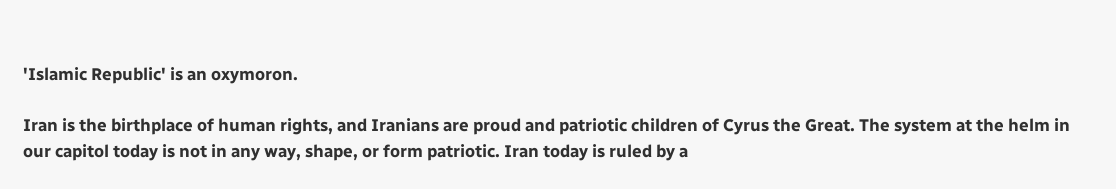'Islamic Republic' is an oxymoron.

Iran is the birthplace of human rights, and Iranians are proud and patriotic children of Cyrus the Great. The system at the helm in our capitol today is not in any way, shape, or form patriotic. Iran today is ruled by a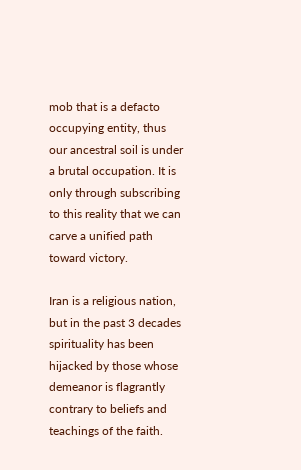mob that is a defacto occupying entity, thus our ancestral soil is under a brutal occupation. It is only through subscribing to this reality that we can carve a unified path toward victory.

Iran is a religious nation, but in the past 3 decades spirituality has been hijacked by those whose demeanor is flagrantly contrary to beliefs and teachings of the faith.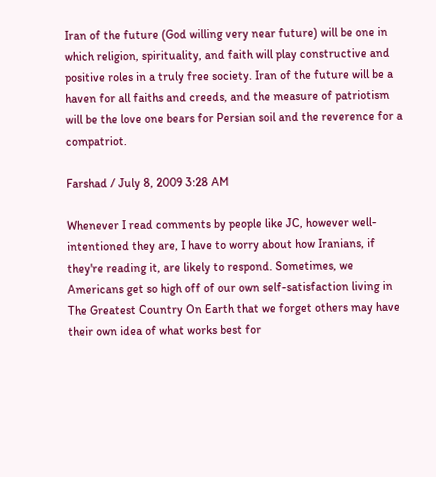Iran of the future (God willing very near future) will be one in which religion, spirituality, and faith will play constructive and positive roles in a truly free society. Iran of the future will be a haven for all faiths and creeds, and the measure of patriotism will be the love one bears for Persian soil and the reverence for a compatriot.

Farshad / July 8, 2009 3:28 AM

Whenever I read comments by people like JC, however well-intentioned they are, I have to worry about how Iranians, if they're reading it, are likely to respond. Sometimes, we Americans get so high off of our own self-satisfaction living in The Greatest Country On Earth that we forget others may have their own idea of what works best for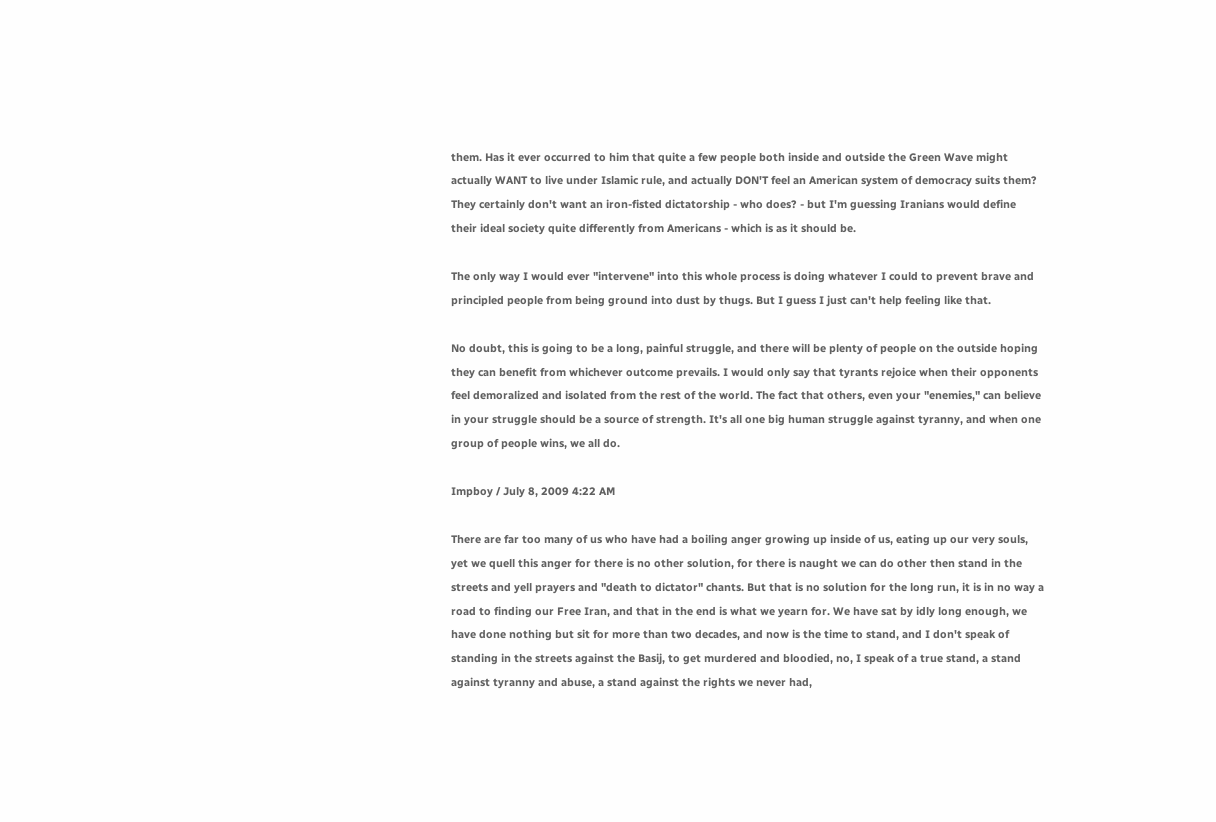them. Has it ever occurred to him that quite a few people both inside and outside the Green Wave might actually WANT to live under Islamic rule, and actually DON'T feel an American system of democracy suits them? They certainly don't want an iron-fisted dictatorship - who does? - but I'm guessing Iranians would define their ideal society quite differently from Americans - which is as it should be.

The only way I would ever "intervene" into this whole process is doing whatever I could to prevent brave and principled people from being ground into dust by thugs. But I guess I just can't help feeling like that.

No doubt, this is going to be a long, painful struggle, and there will be plenty of people on the outside hoping they can benefit from whichever outcome prevails. I would only say that tyrants rejoice when their opponents feel demoralized and isolated from the rest of the world. The fact that others, even your "enemies," can believe in your struggle should be a source of strength. It's all one big human struggle against tyranny, and when one group of people wins, we all do.

Impboy / July 8, 2009 4:22 AM

There are far too many of us who have had a boiling anger growing up inside of us, eating up our very souls, yet we quell this anger for there is no other solution, for there is naught we can do other then stand in the streets and yell prayers and "death to dictator" chants. But that is no solution for the long run, it is in no way a road to finding our Free Iran, and that in the end is what we yearn for. We have sat by idly long enough, we have done nothing but sit for more than two decades, and now is the time to stand, and I don't speak of standing in the streets against the Basij, to get murdered and bloodied, no, I speak of a true stand, a stand against tyranny and abuse, a stand against the rights we never had,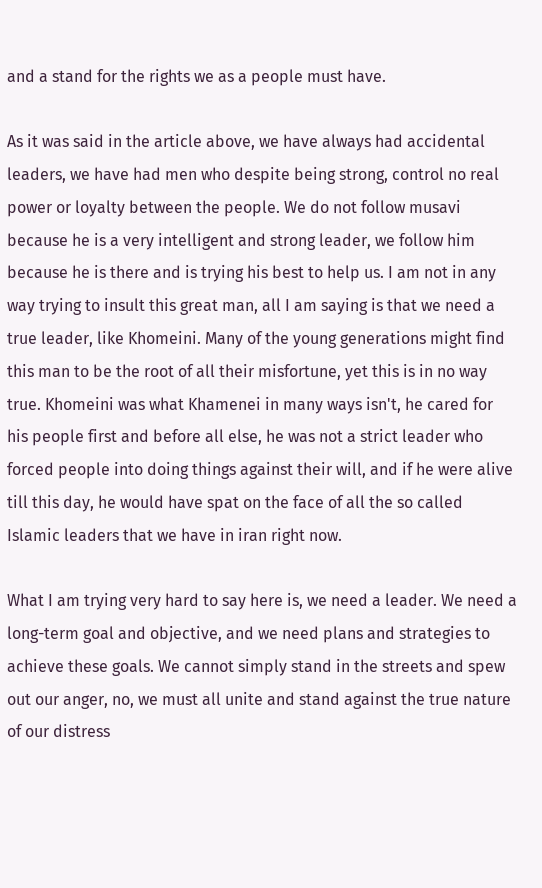and a stand for the rights we as a people must have.

As it was said in the article above, we have always had accidental leaders, we have had men who despite being strong, control no real power or loyalty between the people. We do not follow musavi because he is a very intelligent and strong leader, we follow him because he is there and is trying his best to help us. I am not in any way trying to insult this great man, all I am saying is that we need a true leader, like Khomeini. Many of the young generations might find this man to be the root of all their misfortune, yet this is in no way true. Khomeini was what Khamenei in many ways isn't, he cared for his people first and before all else, he was not a strict leader who forced people into doing things against their will, and if he were alive till this day, he would have spat on the face of all the so called Islamic leaders that we have in iran right now.

What I am trying very hard to say here is, we need a leader. We need a long-term goal and objective, and we need plans and strategies to achieve these goals. We cannot simply stand in the streets and spew out our anger, no, we must all unite and stand against the true nature of our distress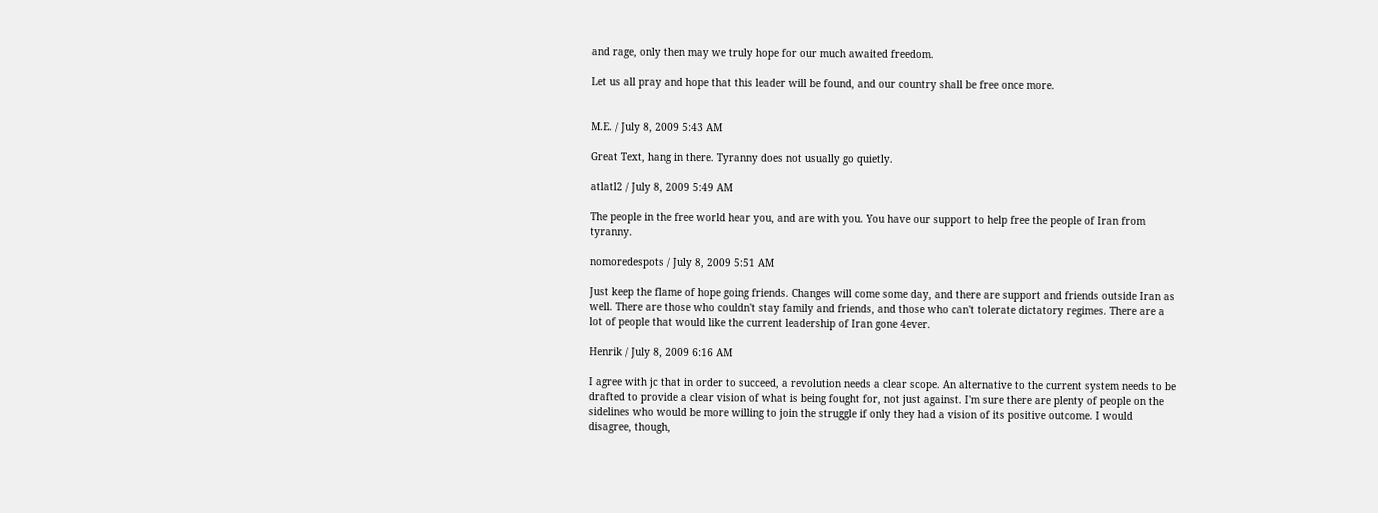and rage, only then may we truly hope for our much awaited freedom.

Let us all pray and hope that this leader will be found, and our country shall be free once more.


M.E. / July 8, 2009 5:43 AM

Great Text, hang in there. Tyranny does not usually go quietly.

atlatl2 / July 8, 2009 5:49 AM

The people in the free world hear you, and are with you. You have our support to help free the people of Iran from tyranny.

nomoredespots / July 8, 2009 5:51 AM

Just keep the flame of hope going friends. Changes will come some day, and there are support and friends outside Iran as well. There are those who couldn't stay family and friends, and those who can't tolerate dictatory regimes. There are a lot of people that would like the current leadership of Iran gone 4ever.

Henrik / July 8, 2009 6:16 AM

I agree with jc that in order to succeed, a revolution needs a clear scope. An alternative to the current system needs to be drafted to provide a clear vision of what is being fought for, not just against. I'm sure there are plenty of people on the sidelines who would be more willing to join the struggle if only they had a vision of its positive outcome. I would disagree, though,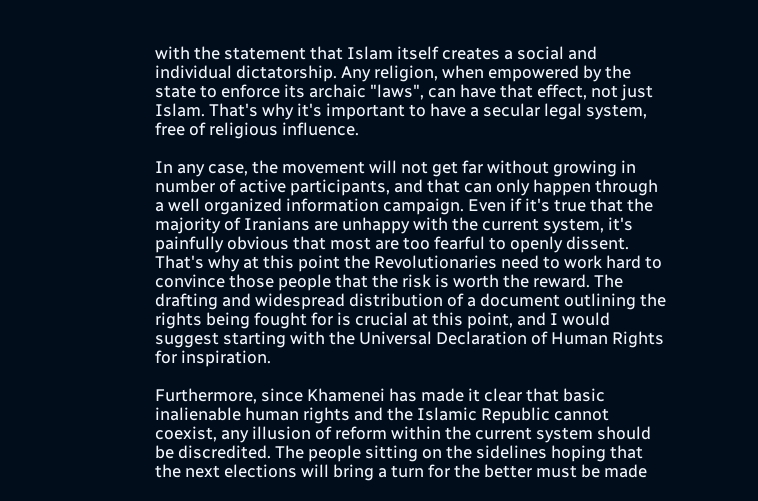with the statement that Islam itself creates a social and individual dictatorship. Any religion, when empowered by the state to enforce its archaic "laws", can have that effect, not just Islam. That's why it's important to have a secular legal system, free of religious influence.

In any case, the movement will not get far without growing in number of active participants, and that can only happen through a well organized information campaign. Even if it's true that the majority of Iranians are unhappy with the current system, it's painfully obvious that most are too fearful to openly dissent. That's why at this point the Revolutionaries need to work hard to convince those people that the risk is worth the reward. The drafting and widespread distribution of a document outlining the rights being fought for is crucial at this point, and I would suggest starting with the Universal Declaration of Human Rights for inspiration.

Furthermore, since Khamenei has made it clear that basic inalienable human rights and the Islamic Republic cannot coexist, any illusion of reform within the current system should be discredited. The people sitting on the sidelines hoping that the next elections will bring a turn for the better must be made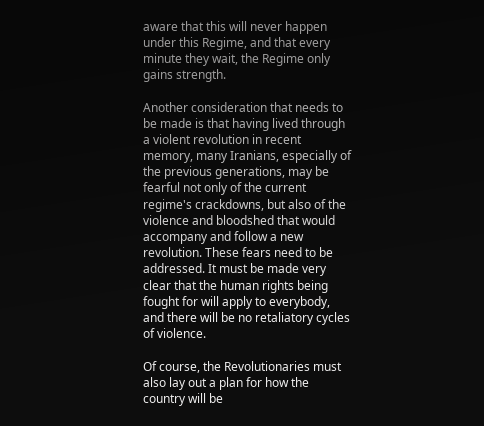aware that this will never happen under this Regime, and that every minute they wait, the Regime only gains strength.

Another consideration that needs to be made is that having lived through a violent revolution in recent memory, many Iranians, especially of the previous generations, may be fearful not only of the current regime's crackdowns, but also of the violence and bloodshed that would accompany and follow a new revolution. These fears need to be addressed. It must be made very clear that the human rights being fought for will apply to everybody, and there will be no retaliatory cycles of violence.

Of course, the Revolutionaries must also lay out a plan for how the country will be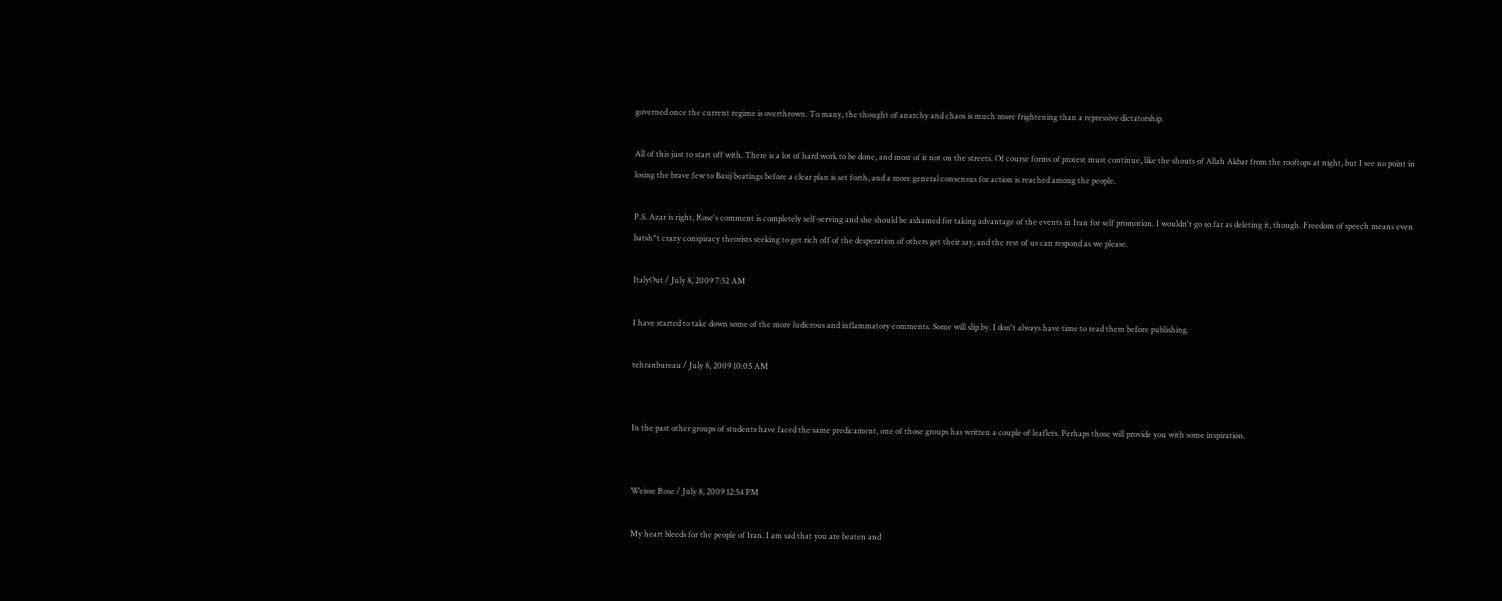governed once the current regime is overthrown. To many, the thought of anarchy and chaos is much more frightening than a repressive dictatorship.

All of this just to start off with. There is a lot of hard work to be done, and most of it not on the streets. Of course forms of protest must continue, like the shouts of Allah Akbar from the rooftops at night, but I see no point in losing the brave few to Basij beatings before a clear plan is set forth, and a more general consensus for action is reached among the people.

P.S. Azar is right, Rose's comment is completely self-serving and she should be ashamed for taking advantage of the events in Iran for self promotion. I wouldn't go so far as deleting it, though. Freedom of speech means even batsh*t crazy conspiracy theorists seeking to get rich off of the desperation of others get their say, and the rest of us can respond as we please.

ItalyOut / July 8, 2009 7:52 AM

I have started to take down some of the more ludicrous and inflammatory comments. Some will slip by. I don't always have time to read them before publishing.

tehranbureau / July 8, 2009 10:05 AM


In the past other groups of students have faced the same predicament, one of those groups has written a couple of leaflets. Perhaps those will provide you with some inspiration.


Weisse Rose / July 8, 2009 12:54 PM

My heart bleeds for the people of Iran. I am sad that you are beaten and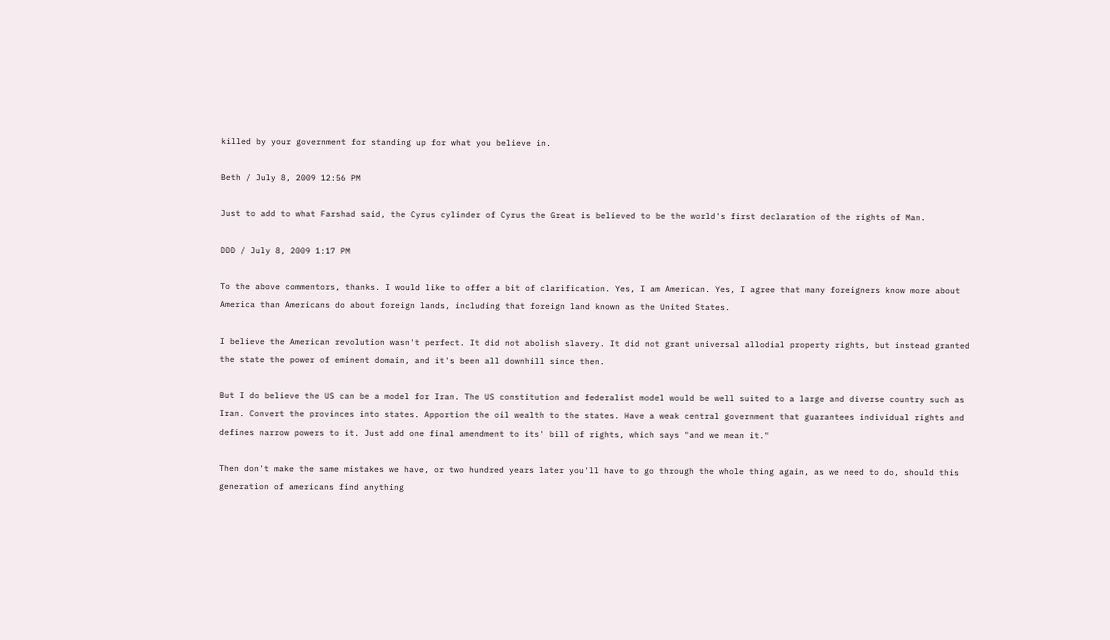killed by your government for standing up for what you believe in.

Beth / July 8, 2009 12:56 PM

Just to add to what Farshad said, the Cyrus cylinder of Cyrus the Great is believed to be the world's first declaration of the rights of Man.

DDD / July 8, 2009 1:17 PM

To the above commentors, thanks. I would like to offer a bit of clarification. Yes, I am American. Yes, I agree that many foreigners know more about America than Americans do about foreign lands, including that foreign land known as the United States.

I believe the American revolution wasn't perfect. It did not abolish slavery. It did not grant universal allodial property rights, but instead granted the state the power of eminent domain, and it's been all downhill since then.

But I do believe the US can be a model for Iran. The US constitution and federalist model would be well suited to a large and diverse country such as Iran. Convert the provinces into states. Apportion the oil wealth to the states. Have a weak central government that guarantees individual rights and defines narrow powers to it. Just add one final amendment to its' bill of rights, which says "and we mean it."

Then don't make the same mistakes we have, or two hundred years later you'll have to go through the whole thing again, as we need to do, should this generation of americans find anything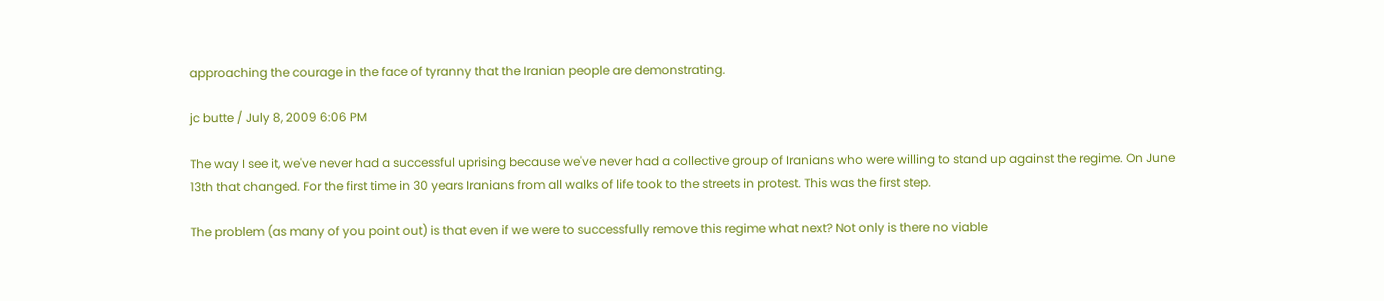approaching the courage in the face of tyranny that the Iranian people are demonstrating.

jc butte / July 8, 2009 6:06 PM

The way I see it, we've never had a successful uprising because we've never had a collective group of Iranians who were willing to stand up against the regime. On June 13th that changed. For the first time in 30 years Iranians from all walks of life took to the streets in protest. This was the first step.

The problem (as many of you point out) is that even if we were to successfully remove this regime what next? Not only is there no viable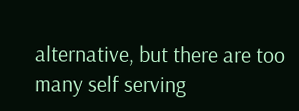alternative, but there are too many self serving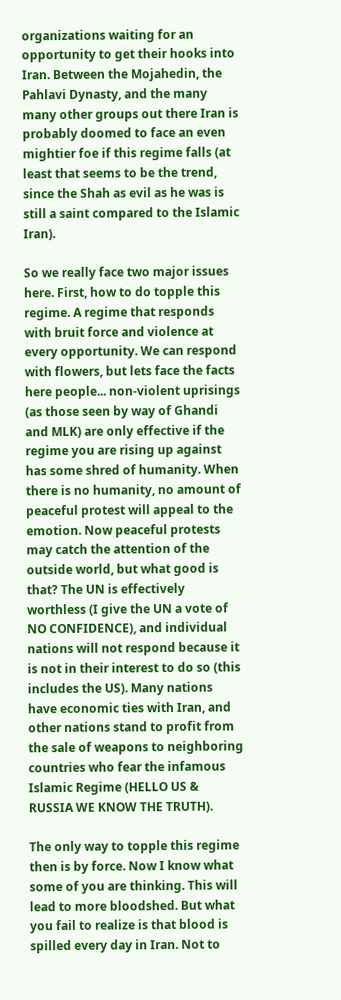organizations waiting for an opportunity to get their hooks into Iran. Between the Mojahedin, the Pahlavi Dynasty, and the many many other groups out there Iran is probably doomed to face an even mightier foe if this regime falls (at least that seems to be the trend, since the Shah as evil as he was is still a saint compared to the Islamic Iran).

So we really face two major issues here. First, how to do topple this regime. A regime that responds with bruit force and violence at every opportunity. We can respond with flowers, but lets face the facts here people... non-violent uprisings (as those seen by way of Ghandi and MLK) are only effective if the regime you are rising up against has some shred of humanity. When there is no humanity, no amount of peaceful protest will appeal to the emotion. Now peaceful protests may catch the attention of the outside world, but what good is that? The UN is effectively worthless (I give the UN a vote of NO CONFIDENCE), and individual nations will not respond because it is not in their interest to do so (this includes the US). Many nations have economic ties with Iran, and other nations stand to profit from the sale of weapons to neighboring countries who fear the infamous Islamic Regime (HELLO US & RUSSIA WE KNOW THE TRUTH).

The only way to topple this regime then is by force. Now I know what some of you are thinking. This will lead to more bloodshed. But what you fail to realize is that blood is spilled every day in Iran. Not to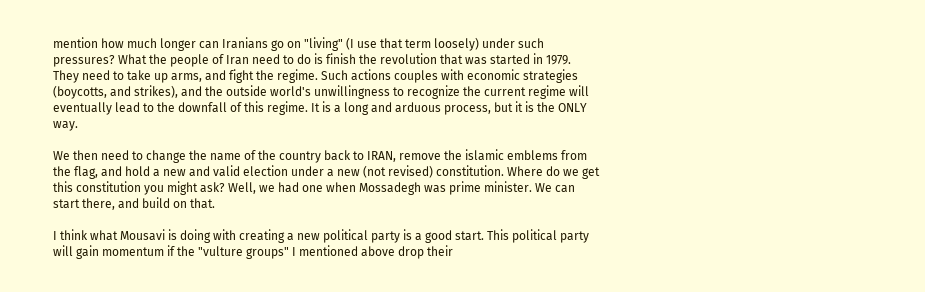mention how much longer can Iranians go on "living" (I use that term loosely) under such pressures? What the people of Iran need to do is finish the revolution that was started in 1979. They need to take up arms, and fight the regime. Such actions couples with economic strategies (boycotts, and strikes), and the outside world's unwillingness to recognize the current regime will eventually lead to the downfall of this regime. It is a long and arduous process, but it is the ONLY way.

We then need to change the name of the country back to IRAN, remove the islamic emblems from the flag, and hold a new and valid election under a new (not revised) constitution. Where do we get this constitution you might ask? Well, we had one when Mossadegh was prime minister. We can start there, and build on that.

I think what Mousavi is doing with creating a new political party is a good start. This political party will gain momentum if the "vulture groups" I mentioned above drop their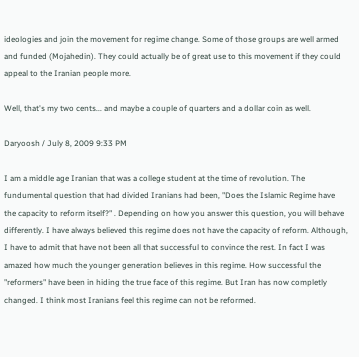ideologies and join the movement for regime change. Some of those groups are well armed and funded (Mojahedin). They could actually be of great use to this movement if they could appeal to the Iranian people more.

Well, that's my two cents... and maybe a couple of quarters and a dollar coin as well.

Daryoosh / July 8, 2009 9:33 PM

I am a middle age Iranian that was a college student at the time of revolution. The fundumental question that had divided Iranians had been, "Does the Islamic Regime have the capacity to reform itself?" . Depending on how you answer this question, you will behave differently. I have always believed this regime does not have the capacity of reform. Although, I have to admit that have not been all that successful to convince the rest. In fact I was amazed how much the younger generation believes in this regime. How successful the "reformers" have been in hiding the true face of this regime. But Iran has now completly changed. I think most Iranians feel this regime can not be reformed.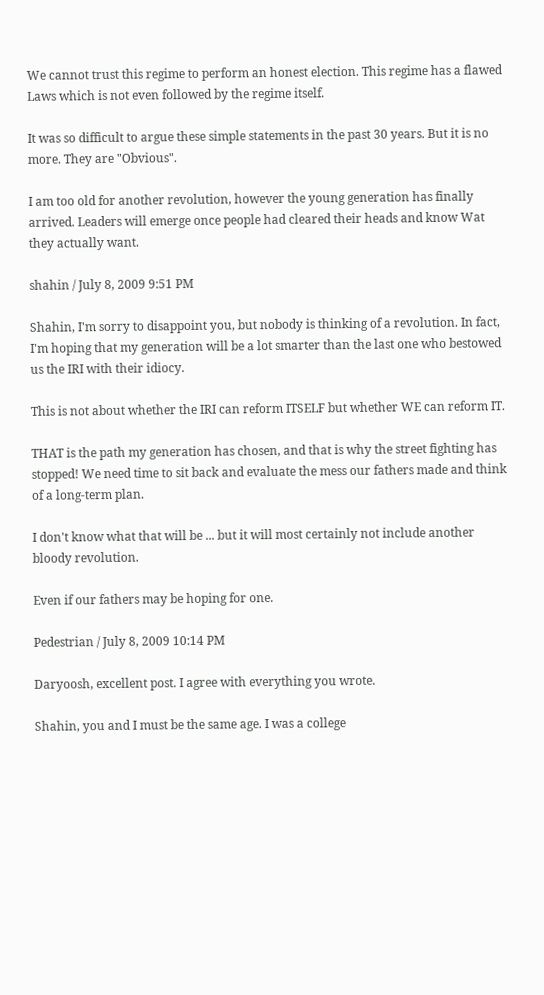We cannot trust this regime to perform an honest election. This regime has a flawed Laws which is not even followed by the regime itself.

It was so difficult to argue these simple statements in the past 30 years. But it is no more. They are "Obvious".

I am too old for another revolution, however the young generation has finally arrived. Leaders will emerge once people had cleared their heads and know Wat they actually want.

shahin / July 8, 2009 9:51 PM

Shahin, I'm sorry to disappoint you, but nobody is thinking of a revolution. In fact, I'm hoping that my generation will be a lot smarter than the last one who bestowed us the IRI with their idiocy.

This is not about whether the IRI can reform ITSELF but whether WE can reform IT.

THAT is the path my generation has chosen, and that is why the street fighting has stopped! We need time to sit back and evaluate the mess our fathers made and think of a long-term plan.

I don't know what that will be ... but it will most certainly not include another bloody revolution.

Even if our fathers may be hoping for one.

Pedestrian / July 8, 2009 10:14 PM

Daryoosh, excellent post. I agree with everything you wrote.

Shahin, you and I must be the same age. I was a college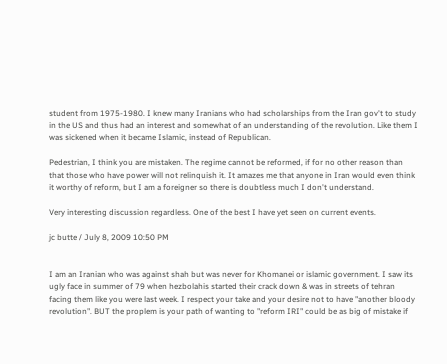student from 1975-1980. I knew many Iranians who had scholarships from the Iran gov't to study in the US and thus had an interest and somewhat of an understanding of the revolution. Like them I was sickened when it became Islamic, instead of Republican.

Pedestrian, I think you are mistaken. The regime cannot be reformed, if for no other reason than that those who have power will not relinquish it. It amazes me that anyone in Iran would even think it worthy of reform, but I am a foreigner so there is doubtless much I don't understand.

Very interesting discussion regardless. One of the best I have yet seen on current events.

jc butte / July 8, 2009 10:50 PM


I am an Iranian who was against shah but was never for Khomanei or islamic government. I saw its ugly face in summer of 79 when hezbolahis started their crack down & was in streets of tehran facing them like you were last week. I respect your take and your desire not to have "another bloody revolution". BUT the proplem is your path of wanting to "reform IRI" could be as big of mistake if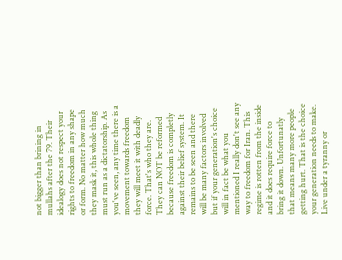not bigger than brining in mullahs after the 79. Their idealogy does not respect your rights to freedom in any shape or form. No matter how much they mask it, this whole thing must run as a dictatorship. As you've seen, any time there is a movement towards freedom they will meet it with deadly force. That's who they are. They can NOT be reformed because freedom is completly against their belief system. It remains to be seen and there will be many factors involved but if your generation's choice will in fact be what you mentioned I really don't see any way to freedom for Iran. This regime is rotten from the inside and it does require force to bring it down. Unfortunatly that means many more people getting hurt. That is the choice your generation needs to make. Live under a tyranny or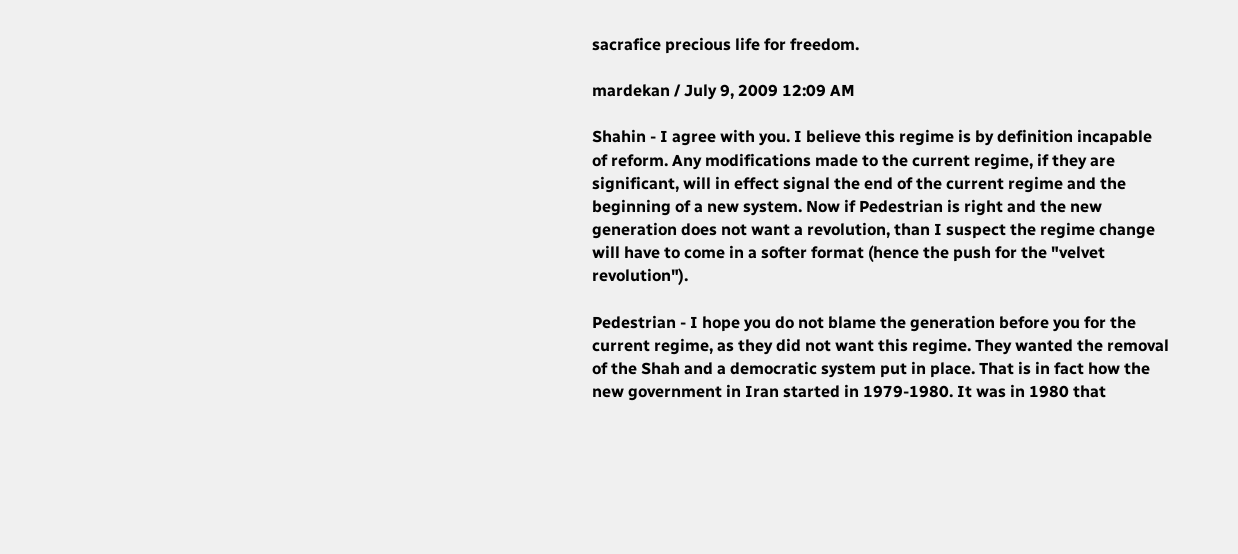sacrafice precious life for freedom.

mardekan / July 9, 2009 12:09 AM

Shahin - I agree with you. I believe this regime is by definition incapable of reform. Any modifications made to the current regime, if they are significant, will in effect signal the end of the current regime and the beginning of a new system. Now if Pedestrian is right and the new generation does not want a revolution, than I suspect the regime change will have to come in a softer format (hence the push for the "velvet revolution").

Pedestrian - I hope you do not blame the generation before you for the current regime, as they did not want this regime. They wanted the removal of the Shah and a democratic system put in place. That is in fact how the new government in Iran started in 1979-1980. It was in 1980 that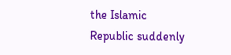the Islamic Republic suddenly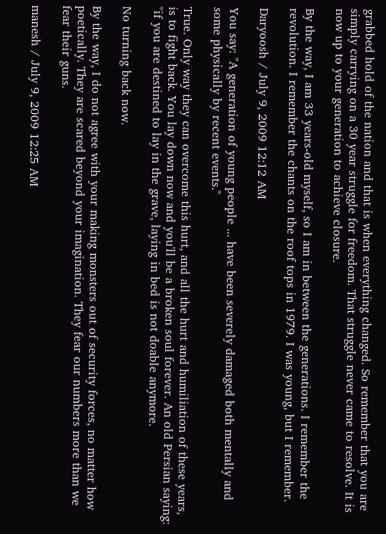grabbed hold of the nation and that is when everything changed. So remember that you are simply carrying on a 30 year struggle for freedom. That struggle never came to resolve. It is now up to your generation to achieve closure.

By the way, I am 33 years-old myself, so I am in between the generations. I remember the revolution. I remember the chants on the roof tops in 1979. I was young, but I remember.

Daryoosh / July 9, 2009 12:12 AM

You say: "A generation of young people ... have been severely damaged both mentally and some physically by recent events."

True. Only way they can overcome this hurt, and all the hurt and humiliation of these years, is to fight back. You lay down now and you'll be a broken soul forever. An old Persian saying: "if you are destined to lay in the grave, laying in bed is not doable anymore.

No turning back now.

By the way, I do not agree with your making monsters out of security forces, no matter how poetically. They are scared beyond your imagination. They fear our numbers more than we fear their guns.

manesh / July 9, 2009 12:25 AM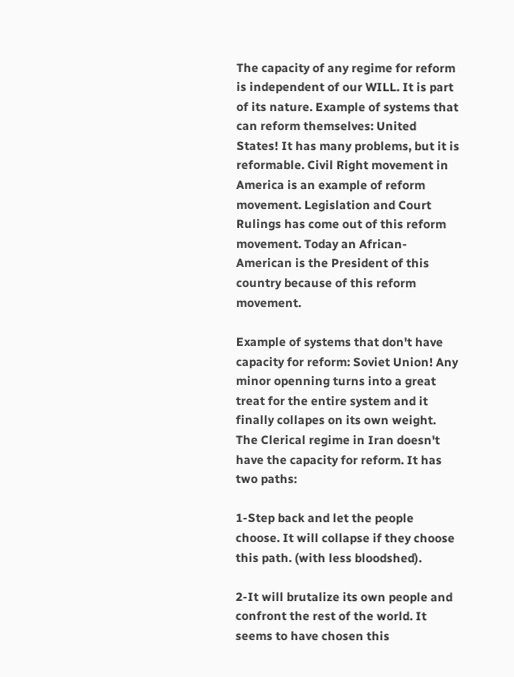The capacity of any regime for reform is independent of our WILL. It is part of its nature. Example of systems that can reform themselves: United States! It has many problems, but it is reformable. Civil Right movement in America is an example of reform movement. Legislation and Court Rulings has come out of this reform movement. Today an African-American is the President of this country because of this reform movement.

Example of systems that don't have capacity for reform: Soviet Union! Any minor openning turns into a great treat for the entire system and it finally collapes on its own weight. The Clerical regime in Iran doesn't have the capacity for reform. It has two paths:

1-Step back and let the people choose. It will collapse if they choose this path. (with less bloodshed).

2-It will brutalize its own people and confront the rest of the world. It seems to have chosen this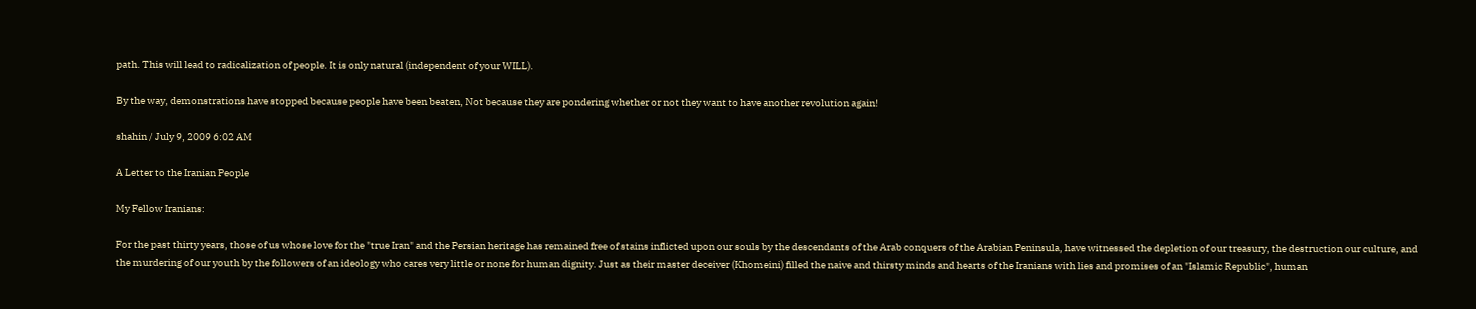path. This will lead to radicalization of people. It is only natural (independent of your WILL).

By the way, demonstrations have stopped because people have been beaten, Not because they are pondering whether or not they want to have another revolution again!

shahin / July 9, 2009 6:02 AM

A Letter to the Iranian People

My Fellow Iranians:

For the past thirty years, those of us whose love for the "true Iran" and the Persian heritage has remained free of stains inflicted upon our souls by the descendants of the Arab conquers of the Arabian Peninsula, have witnessed the depletion of our treasury, the destruction our culture, and the murdering of our youth by the followers of an ideology who cares very little or none for human dignity. Just as their master deceiver (Khomeini) filled the naive and thirsty minds and hearts of the Iranians with lies and promises of an "Islamic Republic", human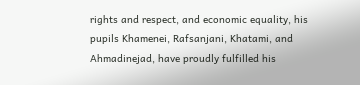rights and respect, and economic equality, his pupils Khamenei, Rafsanjani, Khatami, and Ahmadinejad, have proudly fulfilled his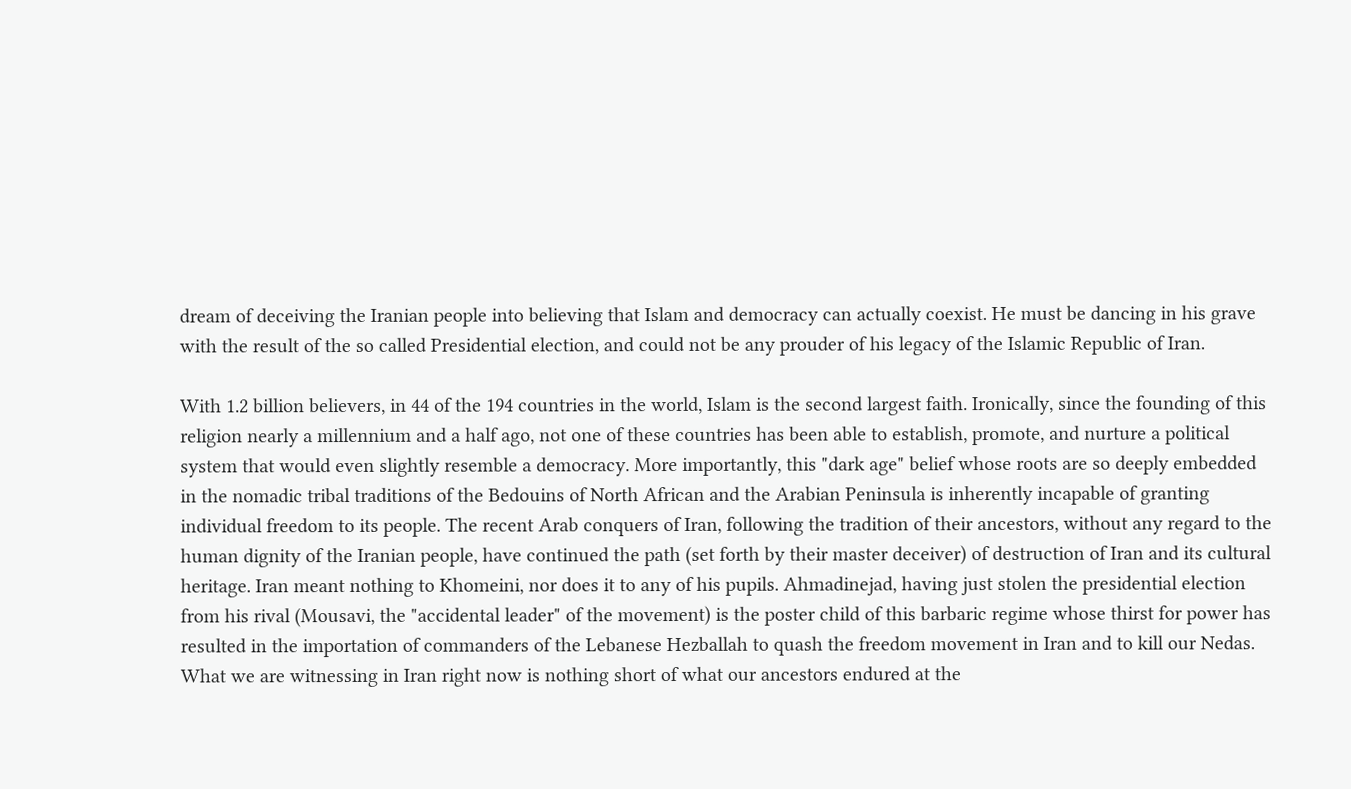dream of deceiving the Iranian people into believing that Islam and democracy can actually coexist. He must be dancing in his grave with the result of the so called Presidential election, and could not be any prouder of his legacy of the Islamic Republic of Iran.

With 1.2 billion believers, in 44 of the 194 countries in the world, Islam is the second largest faith. Ironically, since the founding of this religion nearly a millennium and a half ago, not one of these countries has been able to establish, promote, and nurture a political system that would even slightly resemble a democracy. More importantly, this "dark age" belief whose roots are so deeply embedded in the nomadic tribal traditions of the Bedouins of North African and the Arabian Peninsula is inherently incapable of granting individual freedom to its people. The recent Arab conquers of Iran, following the tradition of their ancestors, without any regard to the human dignity of the Iranian people, have continued the path (set forth by their master deceiver) of destruction of Iran and its cultural heritage. Iran meant nothing to Khomeini, nor does it to any of his pupils. Ahmadinejad, having just stolen the presidential election from his rival (Mousavi, the "accidental leader" of the movement) is the poster child of this barbaric regime whose thirst for power has resulted in the importation of commanders of the Lebanese Hezballah to quash the freedom movement in Iran and to kill our Nedas. What we are witnessing in Iran right now is nothing short of what our ancestors endured at the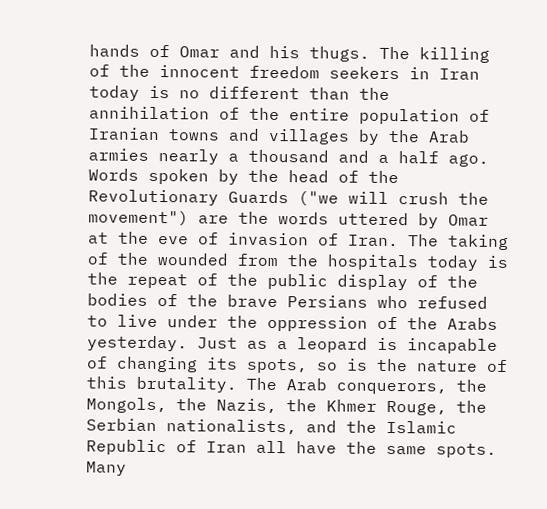hands of Omar and his thugs. The killing of the innocent freedom seekers in Iran today is no different than the annihilation of the entire population of Iranian towns and villages by the Arab armies nearly a thousand and a half ago. Words spoken by the head of the Revolutionary Guards ("we will crush the movement") are the words uttered by Omar at the eve of invasion of Iran. The taking of the wounded from the hospitals today is the repeat of the public display of the bodies of the brave Persians who refused to live under the oppression of the Arabs yesterday. Just as a leopard is incapable of changing its spots, so is the nature of this brutality. The Arab conquerors, the Mongols, the Nazis, the Khmer Rouge, the Serbian nationalists, and the Islamic Republic of Iran all have the same spots. Many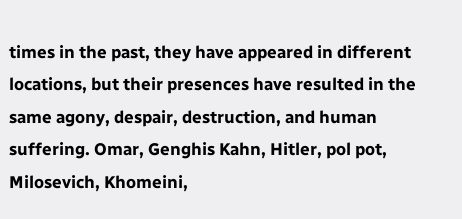times in the past, they have appeared in different locations, but their presences have resulted in the same agony, despair, destruction, and human suffering. Omar, Genghis Kahn, Hitler, pol pot, Milosevich, Khomeini,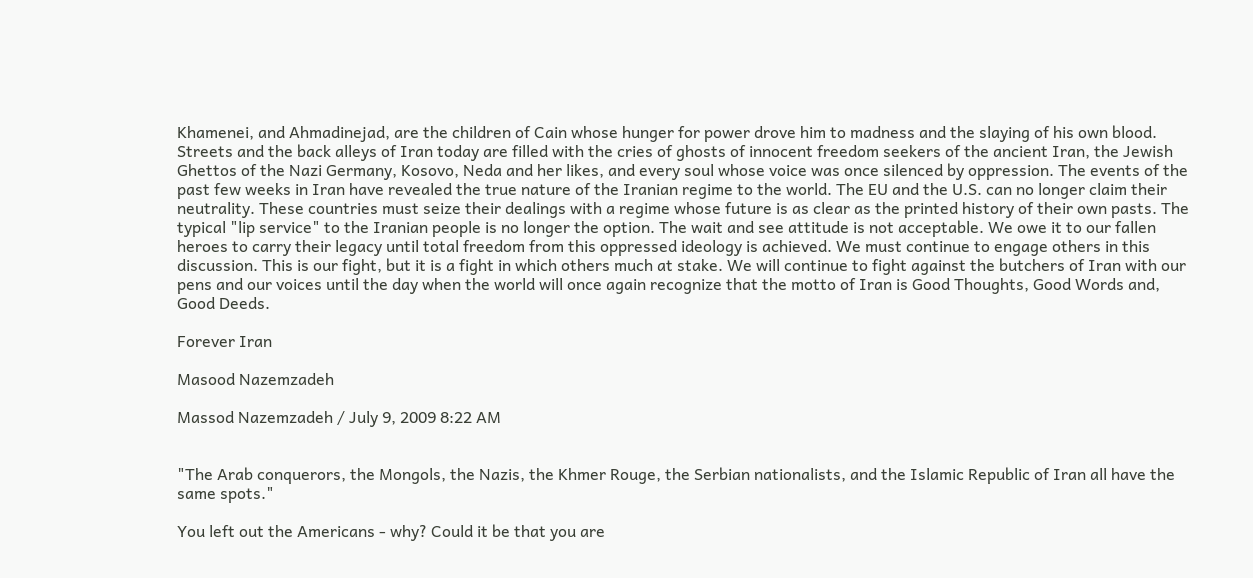Khamenei, and Ahmadinejad, are the children of Cain whose hunger for power drove him to madness and the slaying of his own blood. Streets and the back alleys of Iran today are filled with the cries of ghosts of innocent freedom seekers of the ancient Iran, the Jewish Ghettos of the Nazi Germany, Kosovo, Neda and her likes, and every soul whose voice was once silenced by oppression. The events of the past few weeks in Iran have revealed the true nature of the Iranian regime to the world. The EU and the U.S. can no longer claim their neutrality. These countries must seize their dealings with a regime whose future is as clear as the printed history of their own pasts. The typical "lip service" to the Iranian people is no longer the option. The wait and see attitude is not acceptable. We owe it to our fallen heroes to carry their legacy until total freedom from this oppressed ideology is achieved. We must continue to engage others in this discussion. This is our fight, but it is a fight in which others much at stake. We will continue to fight against the butchers of Iran with our pens and our voices until the day when the world will once again recognize that the motto of Iran is Good Thoughts, Good Words and, Good Deeds.

Forever Iran

Masood Nazemzadeh

Massod Nazemzadeh / July 9, 2009 8:22 AM


"The Arab conquerors, the Mongols, the Nazis, the Khmer Rouge, the Serbian nationalists, and the Islamic Republic of Iran all have the same spots."

You left out the Americans - why? Could it be that you are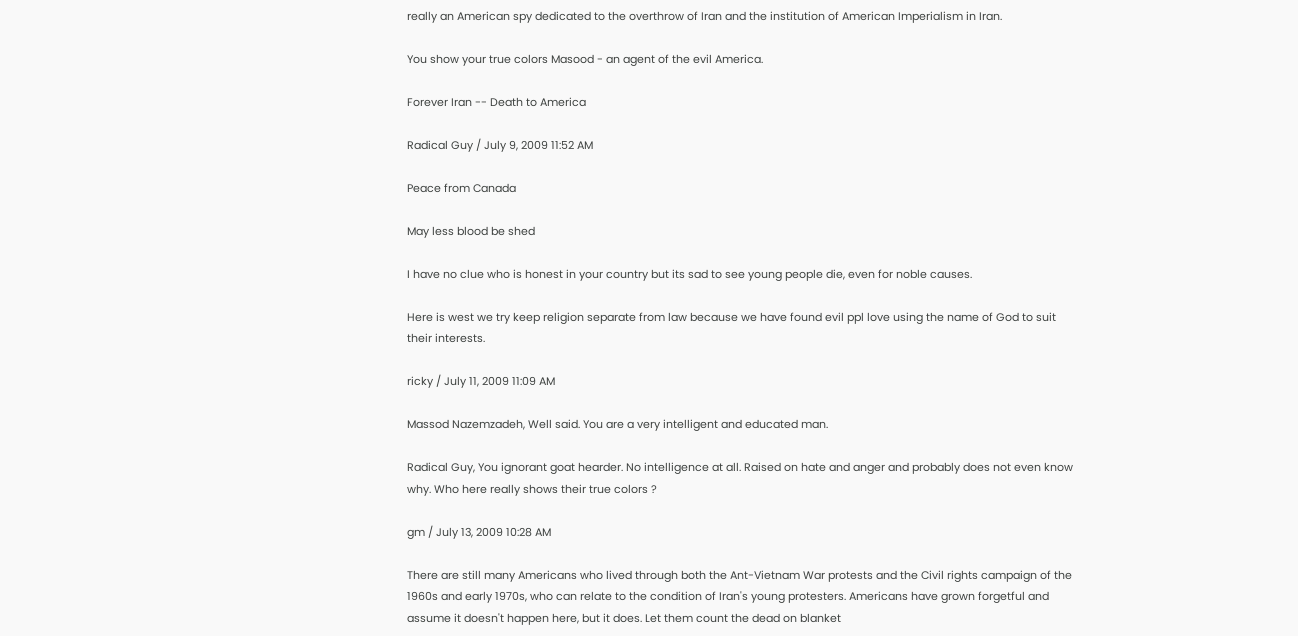really an American spy dedicated to the overthrow of Iran and the institution of American Imperialism in Iran.

You show your true colors Masood - an agent of the evil America.

Forever Iran -- Death to America

Radical Guy / July 9, 2009 11:52 AM

Peace from Canada

May less blood be shed

I have no clue who is honest in your country but its sad to see young people die, even for noble causes.

Here is west we try keep religion separate from law because we have found evil ppl love using the name of God to suit their interests.

ricky / July 11, 2009 11:09 AM

Massod Nazemzadeh, Well said. You are a very intelligent and educated man.

Radical Guy, You ignorant goat hearder. No intelligence at all. Raised on hate and anger and probably does not even know why. Who here really shows their true colors ?

gm / July 13, 2009 10:28 AM

There are still many Americans who lived through both the Ant-Vietnam War protests and the Civil rights campaign of the 1960s and early 1970s, who can relate to the condition of Iran's young protesters. Americans have grown forgetful and assume it doesn't happen here, but it does. Let them count the dead on blanket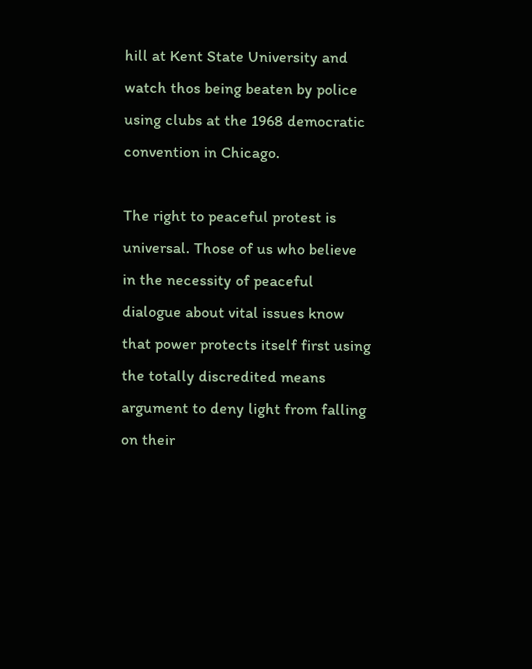hill at Kent State University and watch thos being beaten by police using clubs at the 1968 democratic convention in Chicago.

The right to peaceful protest is universal. Those of us who believe in the necessity of peaceful dialogue about vital issues know that power protects itself first using the totally discredited means argument to deny light from falling on their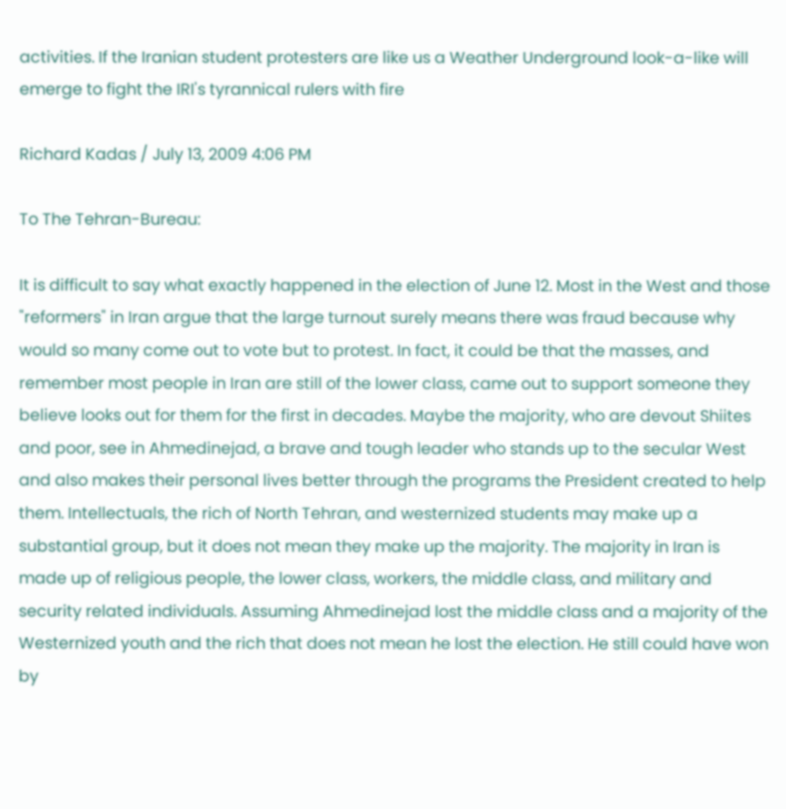activities. If the Iranian student protesters are like us a Weather Underground look-a-like will emerge to fight the IRI's tyrannical rulers with fire

Richard Kadas / July 13, 2009 4:06 PM

To The Tehran-Bureau:

It is difficult to say what exactly happened in the election of June 12. Most in the West and those "reformers" in Iran argue that the large turnout surely means there was fraud because why would so many come out to vote but to protest. In fact, it could be that the masses, and remember most people in Iran are still of the lower class, came out to support someone they believe looks out for them for the first in decades. Maybe the majority, who are devout Shiites and poor, see in Ahmedinejad, a brave and tough leader who stands up to the secular West and also makes their personal lives better through the programs the President created to help them. Intellectuals, the rich of North Tehran, and westernized students may make up a substantial group, but it does not mean they make up the majority. The majority in Iran is made up of religious people, the lower class, workers, the middle class, and military and security related individuals. Assuming Ahmedinejad lost the middle class and a majority of the Westernized youth and the rich that does not mean he lost the election. He still could have won by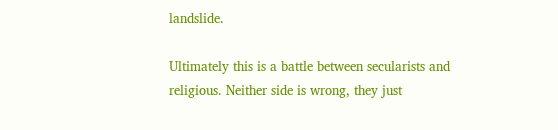landslide.

Ultimately this is a battle between secularists and religious. Neither side is wrong, they just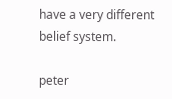have a very different belief system.

peter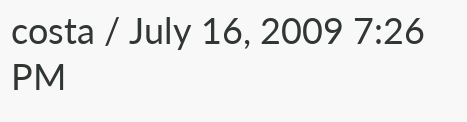costa / July 16, 2009 7:26 PM